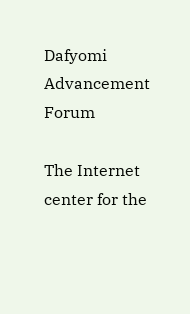Dafyomi Advancement Forum

The Internet center for the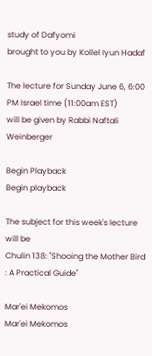study of Dafyomi
brought to you by Kollel Iyun Hadaf

The lecture for Sunday June 6, 6:00 PM Israel time (11:00am EST)
will be given by Rabbi Naftali Weinberger

Begin Playback
Begin playback

The subject for this week's lecture will be
Chulin 138: "Shooing the Mother Bird : A Practical Guide"

Mar'ei Mekomos
Mar'ei Mekomos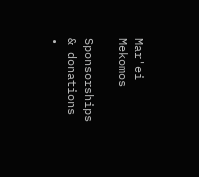Mar'ei Mekomos

Sponsorships & donations  •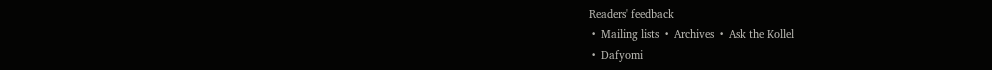Readers' feedback
 •  Mailing lists  •  Archives  •  Ask the Kollel
 •  Dafyomi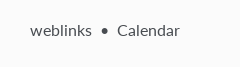weblinks  •  Calendar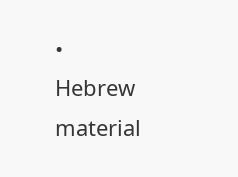•  Hebrew material